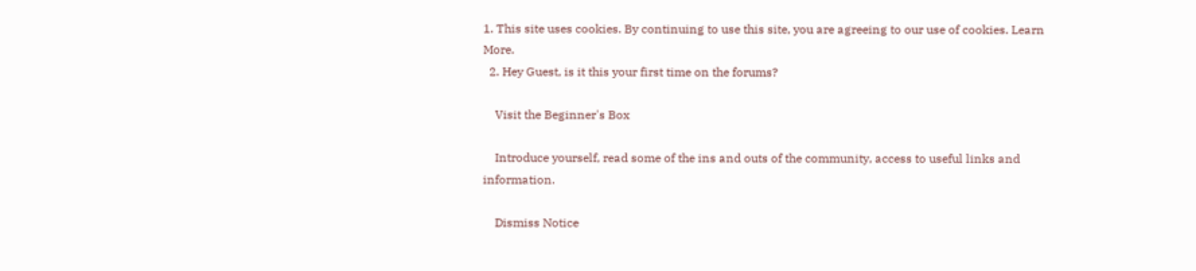1. This site uses cookies. By continuing to use this site, you are agreeing to our use of cookies. Learn More.
  2. Hey Guest, is it this your first time on the forums?

    Visit the Beginner's Box

    Introduce yourself, read some of the ins and outs of the community, access to useful links and information.

    Dismiss Notice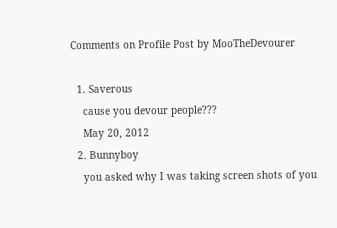Comments on Profile Post by MooTheDevourer

  1. Saverous
    cause you devour people???
    May 20, 2012
  2. Bunnyboy
    you asked why I was taking screen shots of you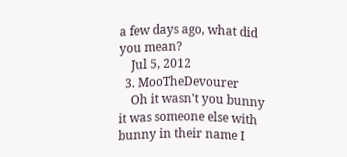a few days ago, what did you mean?
    Jul 5, 2012
  3. MooTheDevourer
    Oh it wasn't you bunny it was someone else with bunny in their name I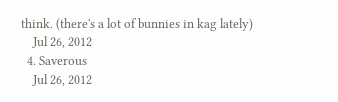think. (there's a lot of bunnies in kag lately)
    Jul 26, 2012
  4. Saverous
    Jul 26, 2012